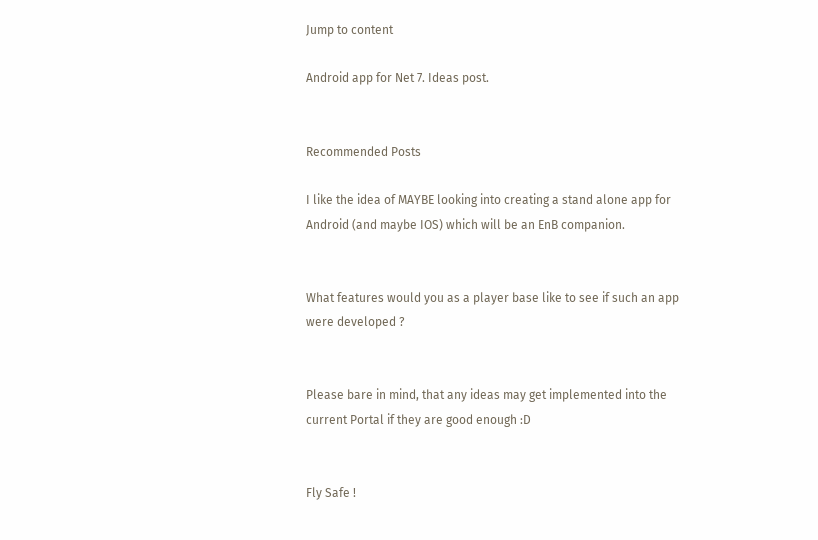Jump to content

Android app for Net 7. Ideas post.


Recommended Posts

I like the idea of MAYBE looking into creating a stand alone app for Android (and maybe IOS) which will be an EnB companion.


What features would you as a player base like to see if such an app were developed ?


Please bare in mind, that any ideas may get implemented into the current Portal if they are good enough :D


Fly Safe !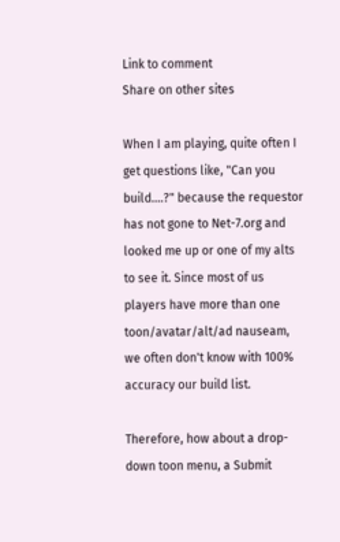Link to comment
Share on other sites

When I am playing, quite often I get questions like, "Can you build....?" because the requestor has not gone to Net-7.org and looked me up or one of my alts to see it. Since most of us players have more than one toon/avatar/alt/ad nauseam, we often don't know with 100% accuracy our build list.

Therefore, how about a drop-down toon menu, a Submit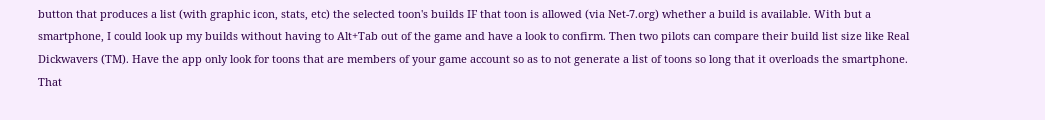button that produces a list (with graphic icon, stats, etc) the selected toon's builds IF that toon is allowed (via Net-7.org) whether a build is available. With but a smartphone, I could look up my builds without having to Alt+Tab out of the game and have a look to confirm. Then two pilots can compare their build list size like Real Dickwavers (TM). Have the app only look for toons that are members of your game account so as to not generate a list of toons so long that it overloads the smartphone. That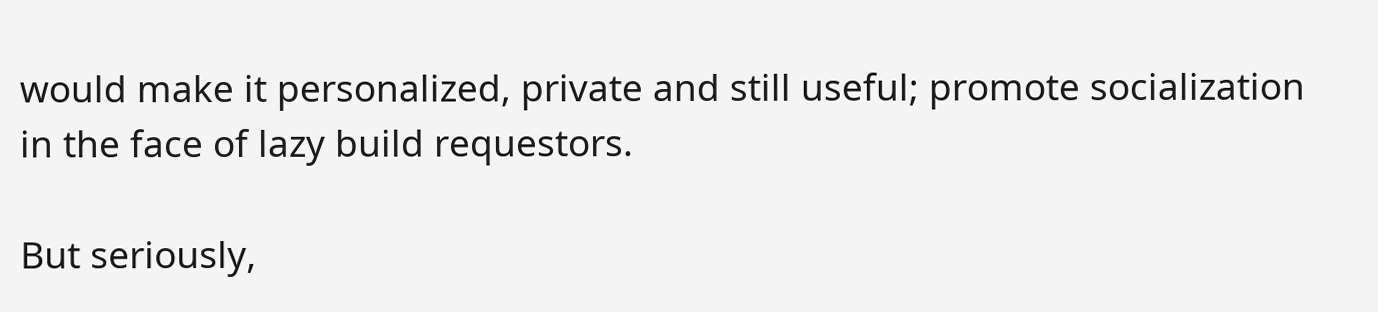would make it personalized, private and still useful; promote socialization in the face of lazy build requestors.

But seriously,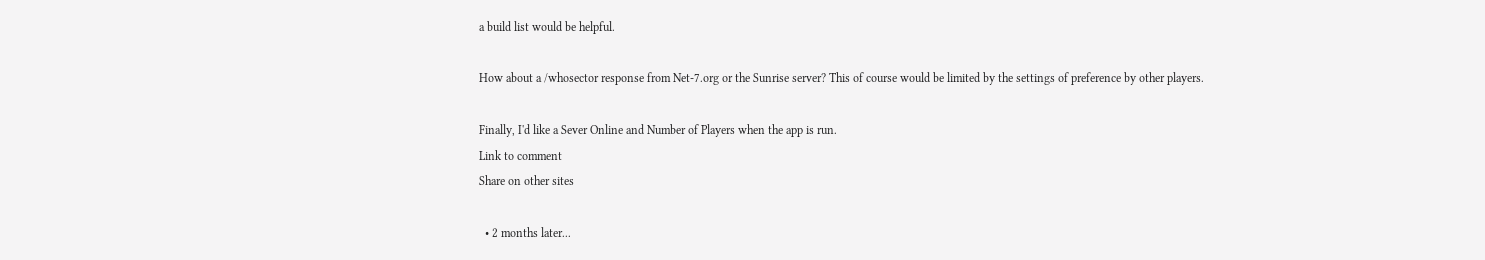a build list would be helpful.

How about a /whosector response from Net-7.org or the Sunrise server? This of course would be limited by the settings of preference by other players.

Finally, I'd like a Sever Online and Number of Players when the app is run.
Link to comment
Share on other sites

  • 2 months later...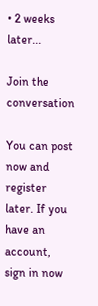• 2 weeks later...

Join the conversation

You can post now and register later. If you have an account, sign in now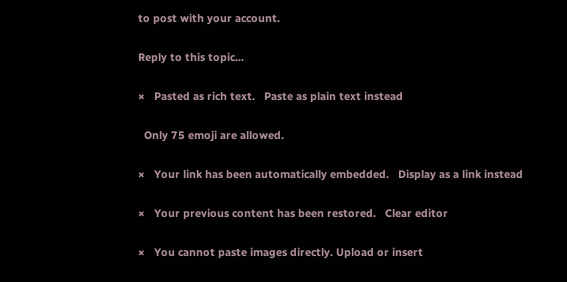to post with your account.

Reply to this topic...

×   Pasted as rich text.   Paste as plain text instead

  Only 75 emoji are allowed.

×   Your link has been automatically embedded.   Display as a link instead

×   Your previous content has been restored.   Clear editor

×   You cannot paste images directly. Upload or insert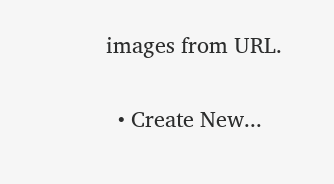images from URL.

  • Create New...